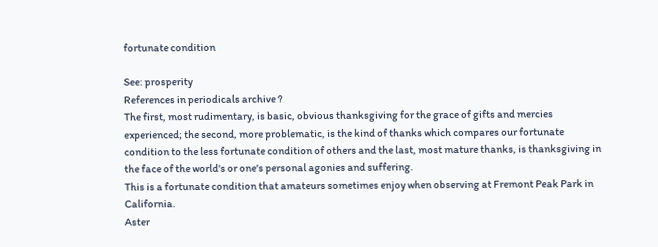fortunate condition

See: prosperity
References in periodicals archive ?
The first, most rudimentary, is basic, obvious thanksgiving for the grace of gifts and mercies experienced; the second, more problematic, is the kind of thanks which compares our fortunate condition to the less fortunate condition of others and the last, most mature thanks, is thanksgiving in the face of the world's or one's personal agonies and suffering.
This is a fortunate condition that amateurs sometimes enjoy when observing at Fremont Peak Park in California.
Aster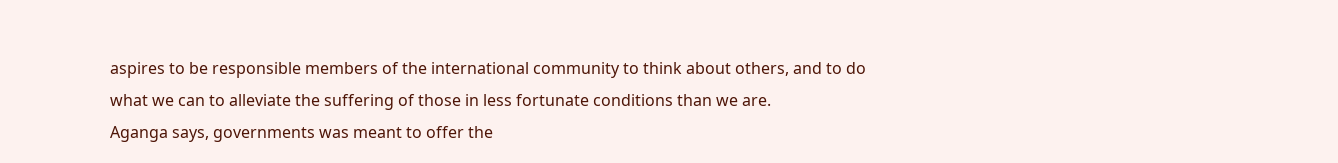aspires to be responsible members of the international community to think about others, and to do what we can to alleviate the suffering of those in less fortunate conditions than we are.
Aganga says, governments was meant to offer the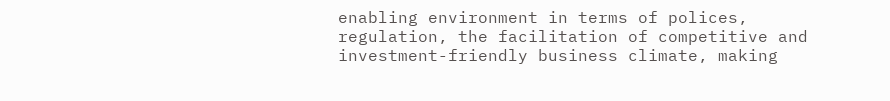enabling environment in terms of polices, regulation, the facilitation of competitive and investment-friendly business climate, making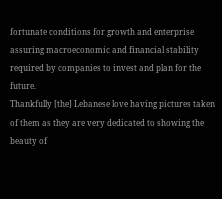fortunate conditions for growth and enterprise assuring macroeconomic and financial stability required by companies to invest and plan for the future.
Thankfully [the] Lebanese love having pictures taken of them as they are very dedicated to showing the beauty of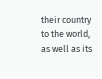their country to the world, as well as its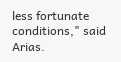less fortunate conditions," said Arias.